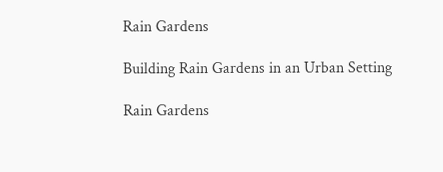Rain Gardens

Building Rain Gardens in an Urban Setting

Rain Gardens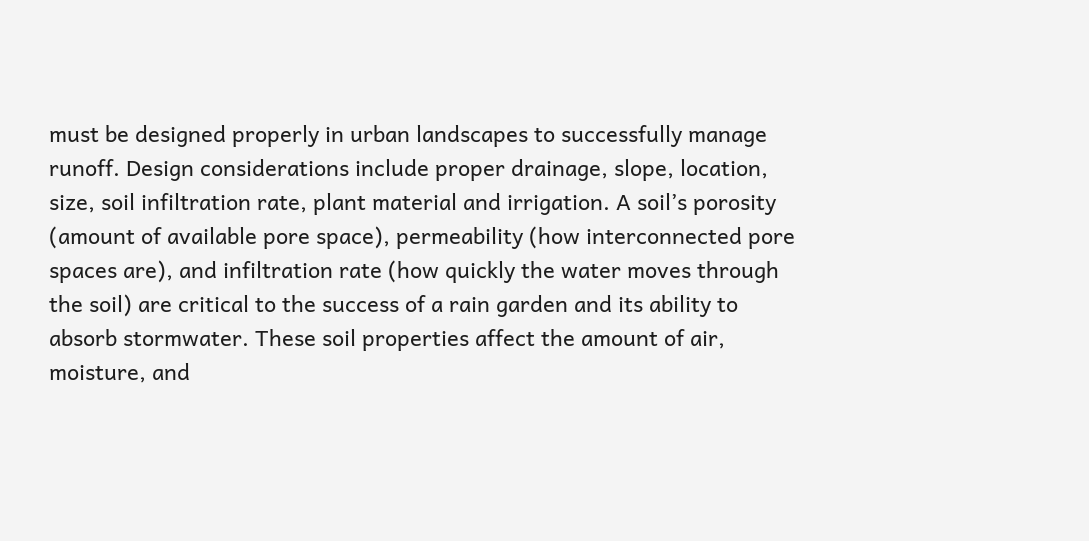must be designed properly in urban landscapes to successfully manage runoff. Design considerations include proper drainage, slope, location, size, soil infiltration rate, plant material and irrigation. A soil’s porosity (amount of available pore space), permeability (how interconnected pore spaces are), and infiltration rate (how quickly the water moves through the soil) are critical to the success of a rain garden and its ability to absorb stormwater. These soil properties affect the amount of air, moisture, and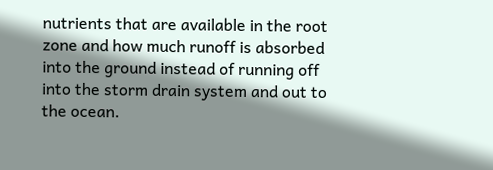nutrients that are available in the root zone and how much runoff is absorbed into the ground instead of running off into the storm drain system and out to the ocean.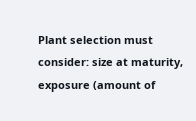Plant selection must consider: size at maturity, exposure (amount of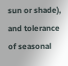sun or shade), and tolerance of seasonal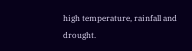high temperature, rainfall and drought.